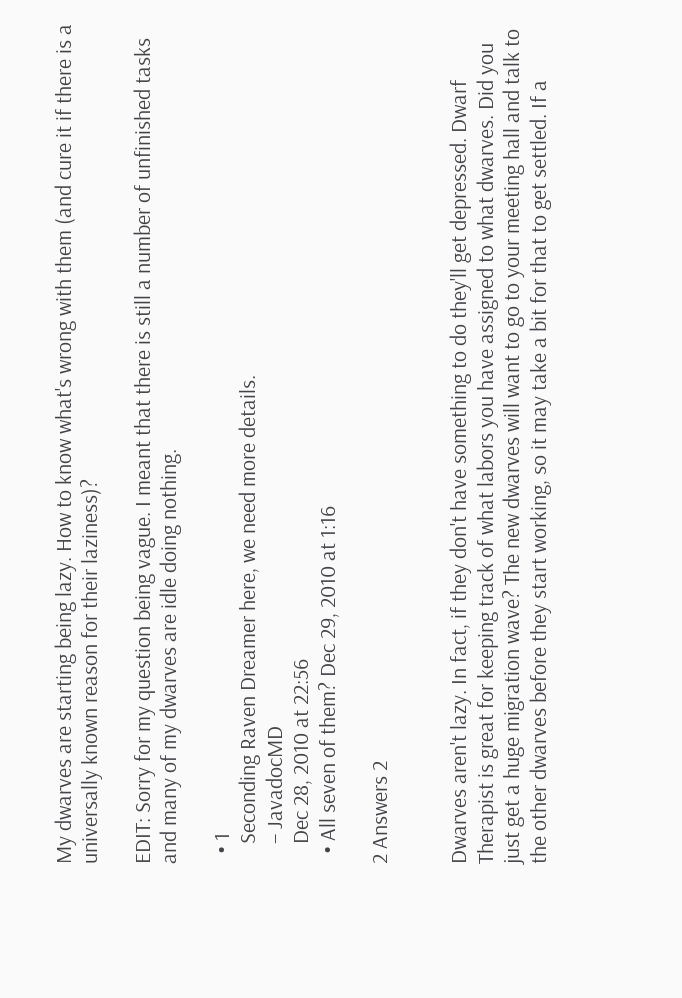My dwarves are starting being lazy. How to know what's wrong with them (and cure it if there is a universally known reason for their laziness)?

EDIT: Sorry for my question being vague. I meant that there is still a number of unfinished tasks and many of my dwarves are idle doing nothing.

  • 1
    Seconding Raven Dreamer here, we need more details.
    – JavadocMD
    Dec 28, 2010 at 22:56
  • All seven of them? Dec 29, 2010 at 1:16

2 Answers 2


Dwarves aren't lazy. In fact, if they don't have something to do they'll get depressed. Dwarf Therapist is great for keeping track of what labors you have assigned to what dwarves. Did you just get a huge migration wave? The new dwarves will want to go to your meeting hall and talk to the other dwarves before they start working, so it may take a bit for that to get settled. If a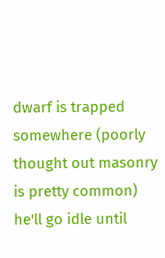dwarf is trapped somewhere (poorly thought out masonry is pretty common) he'll go idle until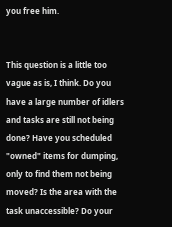you free him.


This question is a little too vague as is, I think. Do you have a large number of idlers and tasks are still not being done? Have you scheduled "owned" items for dumping, only to find them not being moved? Is the area with the task unaccessible? Do your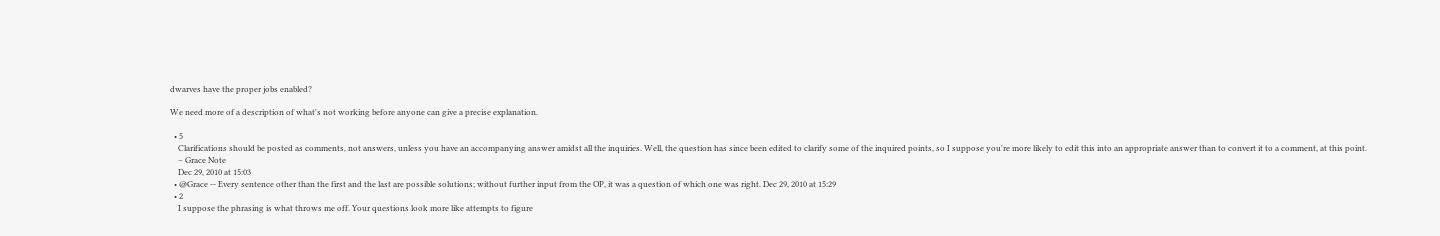dwarves have the proper jobs enabled?

We need more of a description of what's not working before anyone can give a precise explanation.

  • 5
    Clarifications should be posted as comments, not answers, unless you have an accompanying answer amidst all the inquiries. Well, the question has since been edited to clarify some of the inquired points, so I suppose you're more likely to edit this into an appropriate answer than to convert it to a comment, at this point.
    – Grace Note
    Dec 29, 2010 at 15:03
  • @Grace -- Every sentence other than the first and the last are possible solutions; without further input from the OP, it was a question of which one was right. Dec 29, 2010 at 15:29
  • 2
    I suppose the phrasing is what throws me off. Your questions look more like attempts to figure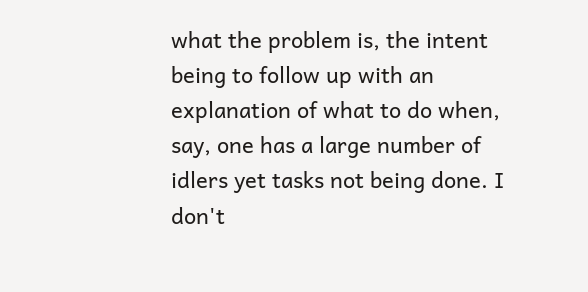what the problem is, the intent being to follow up with an explanation of what to do when, say, one has a large number of idlers yet tasks not being done. I don't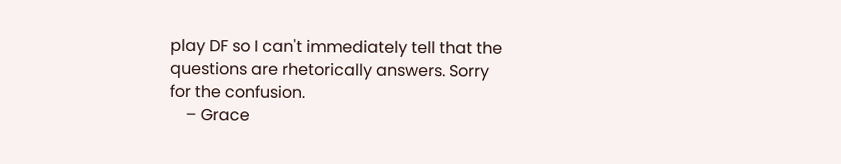play DF so I can't immediately tell that the questions are rhetorically answers. Sorry for the confusion.
    – Grace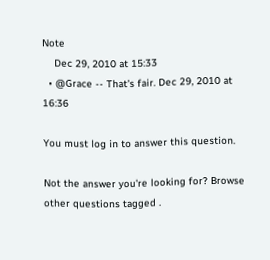Note
    Dec 29, 2010 at 15:33
  • @Grace -- That's fair. Dec 29, 2010 at 16:36

You must log in to answer this question.

Not the answer you're looking for? Browse other questions tagged .